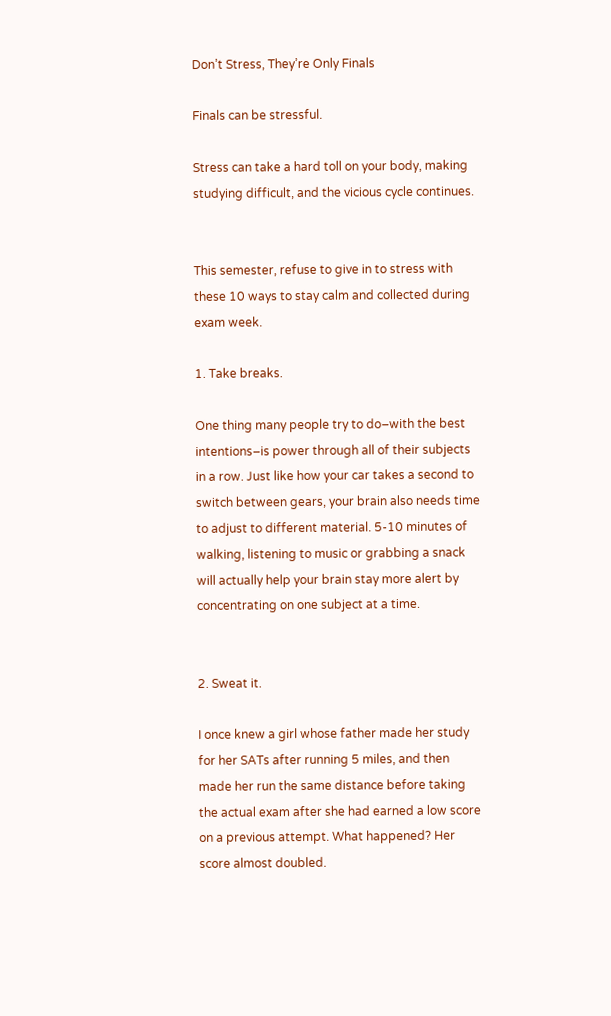Don’t Stress, They’re Only Finals

Finals can be stressful.

Stress can take a hard toll on your body, making studying difficult, and the vicious cycle continues.


This semester, refuse to give in to stress with these 10 ways to stay calm and collected during exam week.

1. Take breaks.

One thing many people try to do–with the best intentions–is power through all of their subjects in a row. Just like how your car takes a second to switch between gears, your brain also needs time to adjust to different material. 5-10 minutes of walking, listening to music or grabbing a snack will actually help your brain stay more alert by concentrating on one subject at a time.


2. Sweat it.

I once knew a girl whose father made her study for her SATs after running 5 miles, and then made her run the same distance before taking the actual exam after she had earned a low score on a previous attempt. What happened? Her score almost doubled.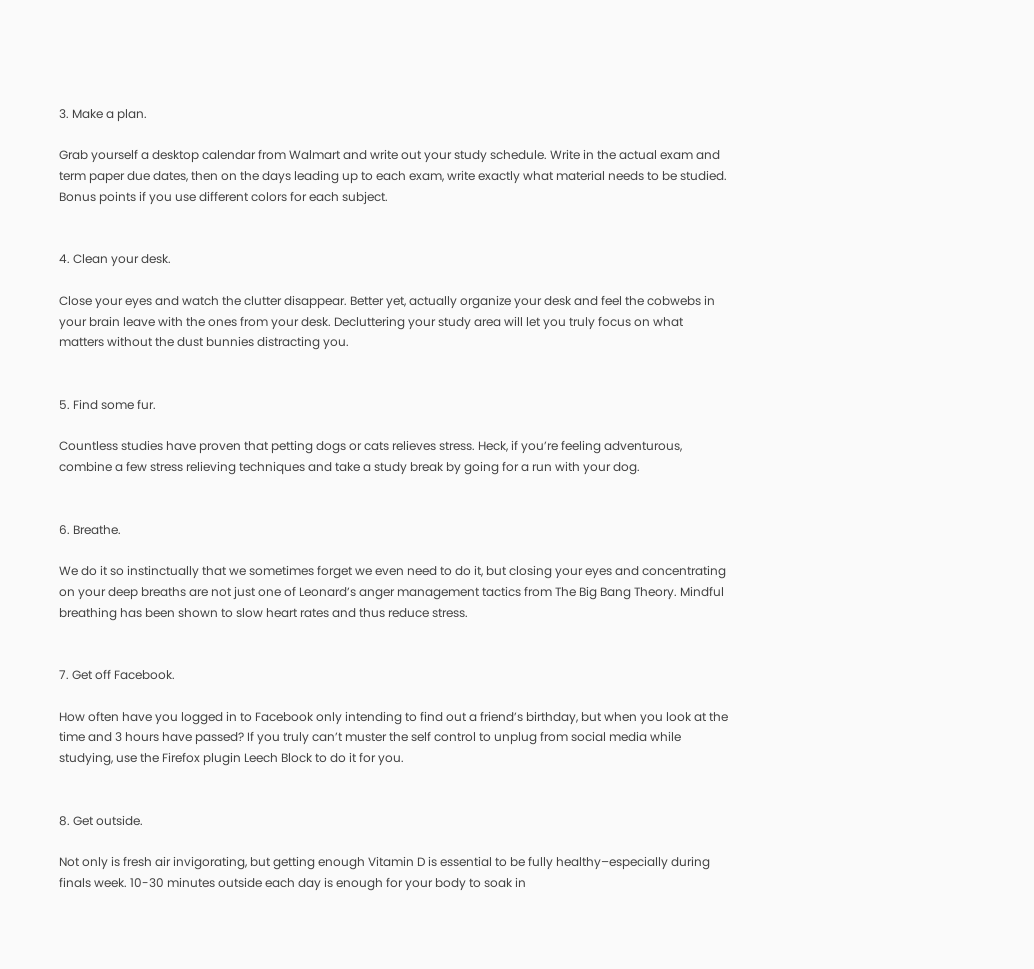3. Make a plan.

Grab yourself a desktop calendar from Walmart and write out your study schedule. Write in the actual exam and term paper due dates, then on the days leading up to each exam, write exactly what material needs to be studied. Bonus points if you use different colors for each subject.


4. Clean your desk.

Close your eyes and watch the clutter disappear. Better yet, actually organize your desk and feel the cobwebs in your brain leave with the ones from your desk. Decluttering your study area will let you truly focus on what matters without the dust bunnies distracting you.


5. Find some fur.

Countless studies have proven that petting dogs or cats relieves stress. Heck, if you’re feeling adventurous, combine a few stress relieving techniques and take a study break by going for a run with your dog.


6. Breathe.

We do it so instinctually that we sometimes forget we even need to do it, but closing your eyes and concentrating on your deep breaths are not just one of Leonard’s anger management tactics from The Big Bang Theory. Mindful breathing has been shown to slow heart rates and thus reduce stress.


7. Get off Facebook.

How often have you logged in to Facebook only intending to find out a friend’s birthday, but when you look at the time and 3 hours have passed? If you truly can’t muster the self control to unplug from social media while studying, use the Firefox plugin Leech Block to do it for you.


8. Get outside.

Not only is fresh air invigorating, but getting enough Vitamin D is essential to be fully healthy–especially during finals week. 10-30 minutes outside each day is enough for your body to soak in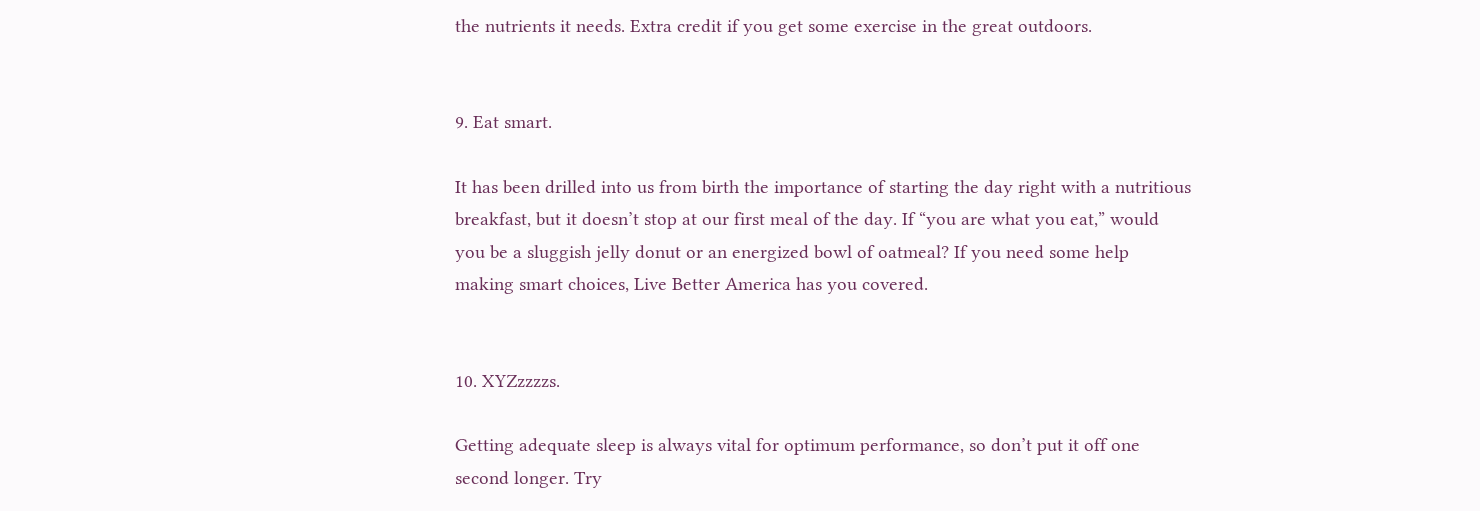the nutrients it needs. Extra credit if you get some exercise in the great outdoors.


9. Eat smart.

It has been drilled into us from birth the importance of starting the day right with a nutritious breakfast, but it doesn’t stop at our first meal of the day. If “you are what you eat,” would you be a sluggish jelly donut or an energized bowl of oatmeal? If you need some help making smart choices, Live Better America has you covered.


10. XYZzzzzs.

Getting adequate sleep is always vital for optimum performance, so don’t put it off one second longer. Try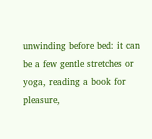unwinding before bed: it can be a few gentle stretches or yoga, reading a book for pleasure,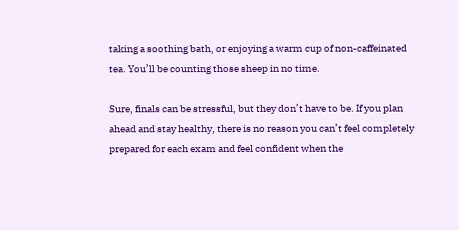taking a soothing bath, or enjoying a warm cup of non-caffeinated tea. You’ll be counting those sheep in no time.

Sure, finals can be stressful, but they don’t have to be. If you plan ahead and stay healthy, there is no reason you can’t feel completely prepared for each exam and feel confident when the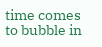time comes to bubble in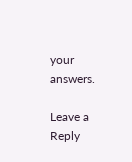your answers.

Leave a Reply